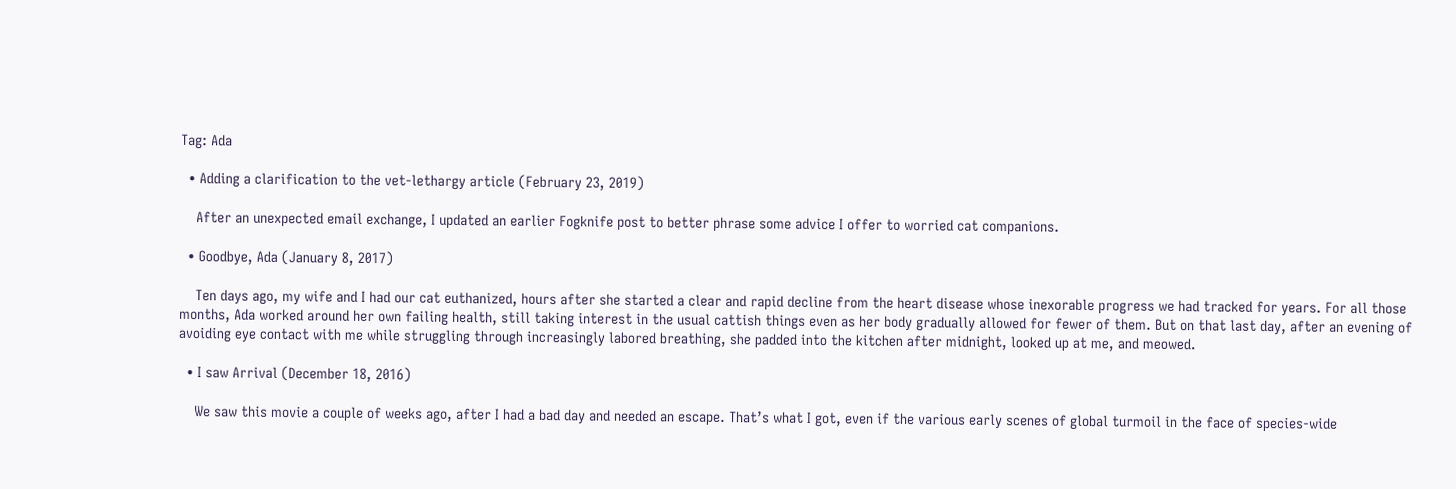Tag: Ada

  • Adding a clarification to the vet-lethargy article (February 23, 2019)

    After an unexpected email exchange, I updated an earlier Fogknife post to better phrase some advice I offer to worried cat companions.

  • Goodbye, Ada (January 8, 2017)

    Ten days ago, my wife and I had our cat euthanized, hours after she started a clear and rapid decline from the heart disease whose inexorable progress we had tracked for years. For all those months, Ada worked around her own failing health, still taking interest in the usual cattish things even as her body gradually allowed for fewer of them. But on that last day, after an evening of avoiding eye contact with me while struggling through increasingly labored breathing, she padded into the kitchen after midnight, looked up at me, and meowed.

  • I saw Arrival (December 18, 2016)

    We saw this movie a couple of weeks ago, after I had a bad day and needed an escape. That’s what I got, even if the various early scenes of global turmoil in the face of species-wide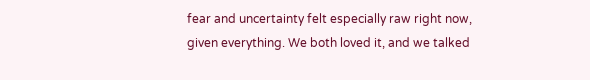fear and uncertainty felt especially raw right now, given everything. We both loved it, and we talked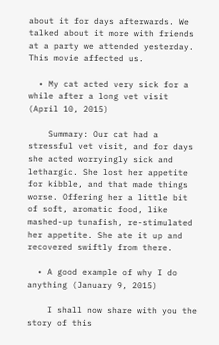about it for days afterwards. We talked about it more with friends at a party we attended yesterday. This movie affected us.

  • My cat acted very sick for a while after a long vet visit (April 10, 2015)

    Summary: Our cat had a stressful vet visit, and for days she acted worryingly sick and lethargic. She lost her appetite for kibble, and that made things worse. Offering her a little bit of soft, aromatic food, like mashed-up tunafish, re-stimulated her appetite. She ate it up and recovered swiftly from there.

  • A good example of why I do anything (January 9, 2015)

    I shall now share with you the story of this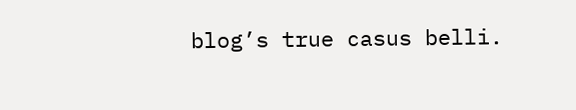blog’s true casus belli.